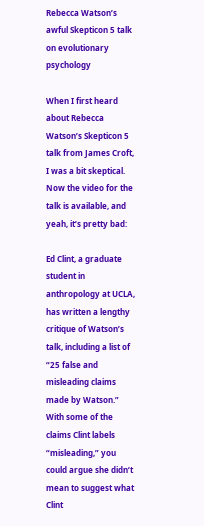Rebecca Watson’s awful Skepticon 5 talk on evolutionary psychology

When I first heard about Rebecca Watson’s Skepticon 5 talk from James Croft, I was a bit skeptical. Now the video for the talk is available, and yeah, it’s pretty bad:

Ed Clint, a graduate student in anthropology at UCLA, has written a lengthy critique of Watson’s talk, including a list of “25 false and misleading claims made by Watson.” With some of the claims Clint labels “misleading,” you could argue she didn’t mean to suggest what Clint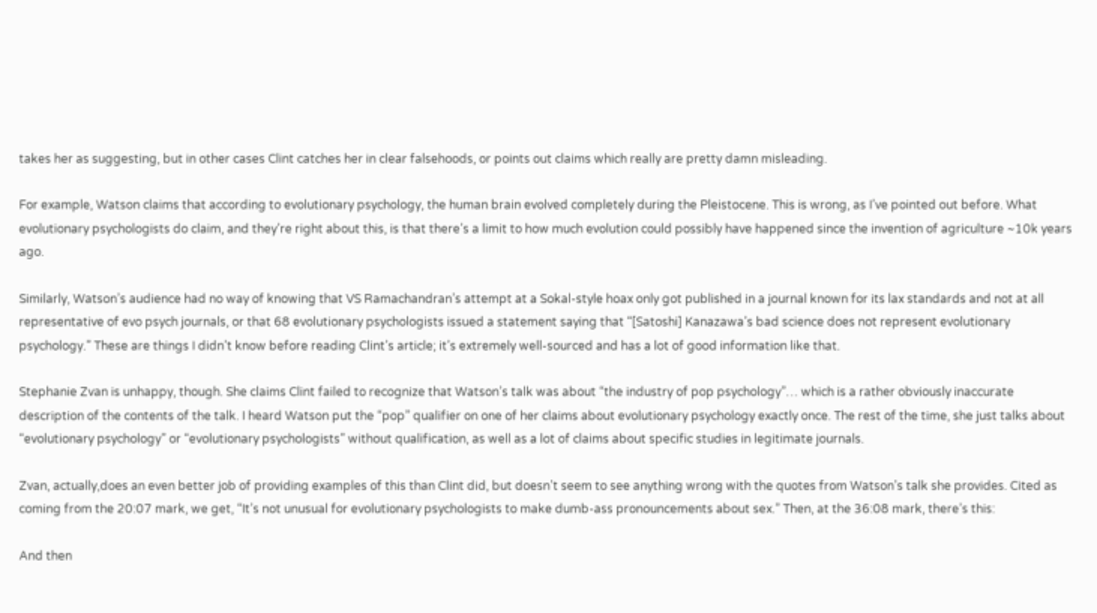takes her as suggesting, but in other cases Clint catches her in clear falsehoods, or points out claims which really are pretty damn misleading.

For example, Watson claims that according to evolutionary psychology, the human brain evolved completely during the Pleistocene. This is wrong, as I’ve pointed out before. What evolutionary psychologists do claim, and they’re right about this, is that there’s a limit to how much evolution could possibly have happened since the invention of agriculture ~10k years ago.

Similarly, Watson’s audience had no way of knowing that VS Ramachandran’s attempt at a Sokal-style hoax only got published in a journal known for its lax standards and not at all representative of evo psych journals, or that 68 evolutionary psychologists issued a statement saying that “[Satoshi] Kanazawa’s bad science does not represent evolutionary psychology.” These are things I didn’t know before reading Clint’s article; it’s extremely well-sourced and has a lot of good information like that.

Stephanie Zvan is unhappy, though. She claims Clint failed to recognize that Watson’s talk was about “the industry of pop psychology”… which is a rather obviously inaccurate description of the contents of the talk. I heard Watson put the “pop” qualifier on one of her claims about evolutionary psychology exactly once. The rest of the time, she just talks about “evolutionary psychology” or “evolutionary psychologists” without qualification, as well as a lot of claims about specific studies in legitimate journals.

Zvan, actually,does an even better job of providing examples of this than Clint did, but doesn’t seem to see anything wrong with the quotes from Watson’s talk she provides. Cited as coming from the 20:07 mark, we get, “It’s not unusual for evolutionary psychologists to make dumb-ass pronouncements about sex.” Then, at the 36:08 mark, there’s this:

And then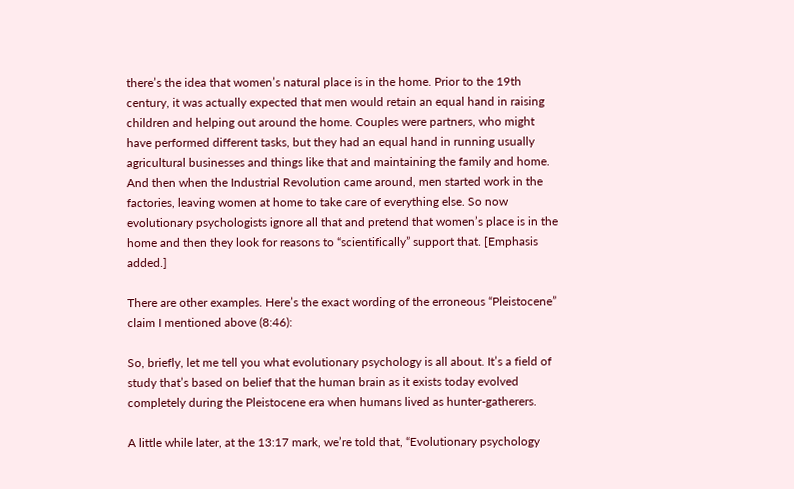there’s the idea that women’s natural place is in the home. Prior to the 19th century, it was actually expected that men would retain an equal hand in raising children and helping out around the home. Couples were partners, who might have performed different tasks, but they had an equal hand in running usually agricultural businesses and things like that and maintaining the family and home. And then when the Industrial Revolution came around, men started work in the factories, leaving women at home to take care of everything else. So now evolutionary psychologists ignore all that and pretend that women’s place is in the home and then they look for reasons to “scientifically” support that. [Emphasis added.]

There are other examples. Here’s the exact wording of the erroneous “Pleistocene” claim I mentioned above (8:46):

So, briefly, let me tell you what evolutionary psychology is all about. It’s a field of study that’s based on belief that the human brain as it exists today evolved completely during the Pleistocene era when humans lived as hunter-gatherers.

A little while later, at the 13:17 mark, we’re told that, “Evolutionary psychology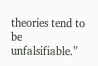theories tend to be unfalsifiable.”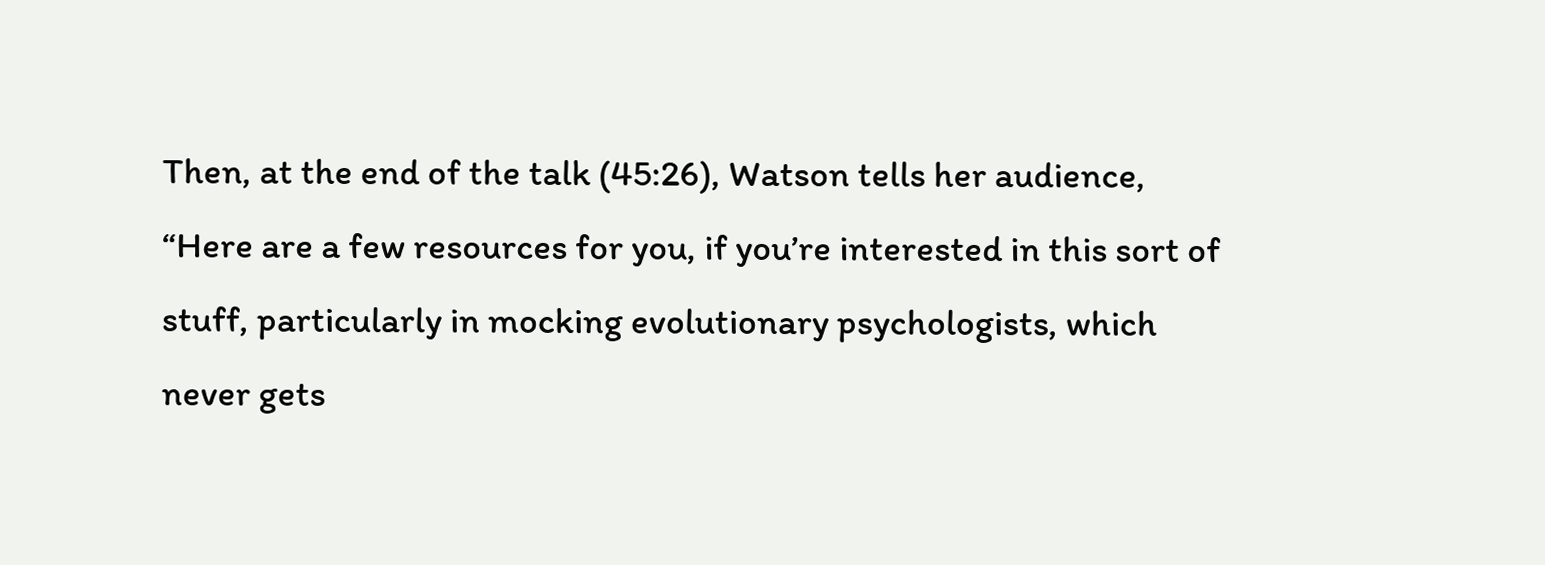Then, at the end of the talk (45:26), Watson tells her audience, “Here are a few resources for you, if you’re interested in this sort of stuff, particularly in mocking evolutionary psychologists, which never gets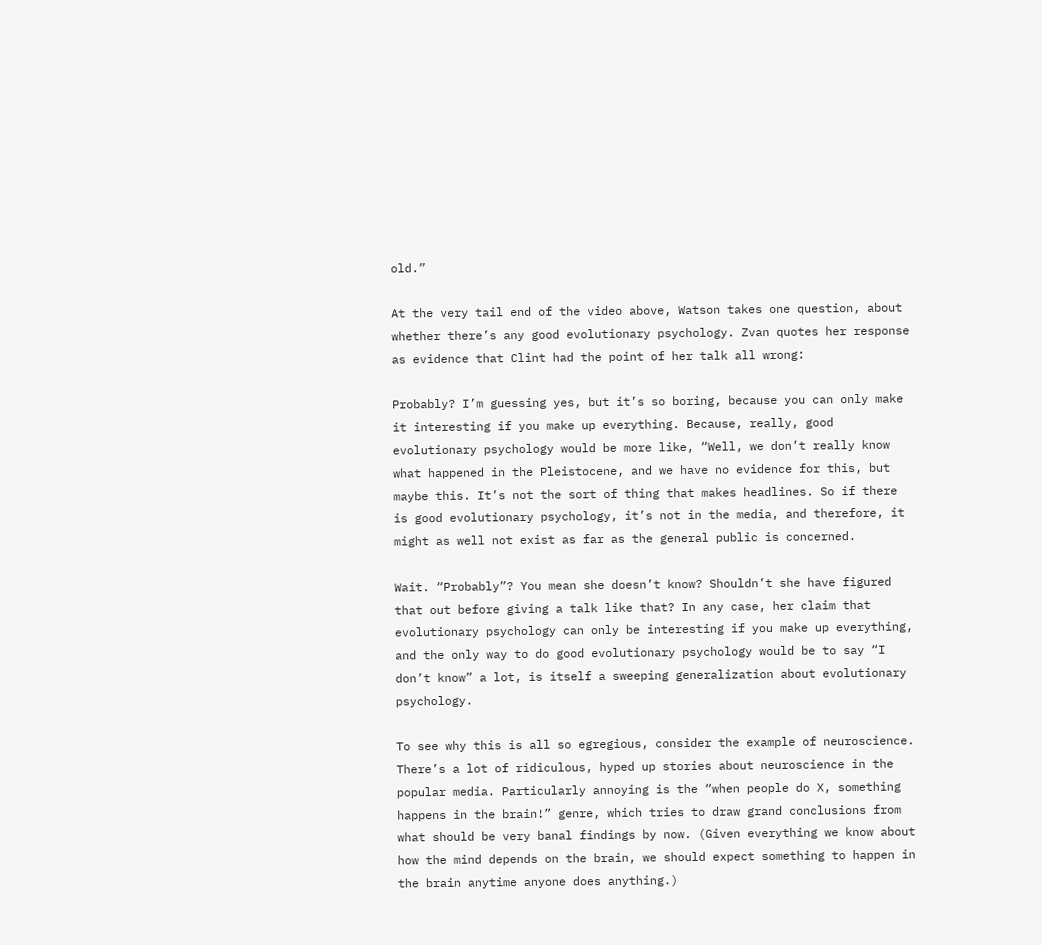old.”

At the very tail end of the video above, Watson takes one question, about whether there’s any good evolutionary psychology. Zvan quotes her response as evidence that Clint had the point of her talk all wrong:

Probably? I’m guessing yes, but it’s so boring, because you can only make it interesting if you make up everything. Because, really, good evolutionary psychology would be more like, “Well, we don’t really know what happened in the Pleistocene, and we have no evidence for this, but maybe this. It’s not the sort of thing that makes headlines. So if there is good evolutionary psychology, it’s not in the media, and therefore, it might as well not exist as far as the general public is concerned.

Wait. “Probably”? You mean she doesn’t know? Shouldn’t she have figured that out before giving a talk like that? In any case, her claim that evolutionary psychology can only be interesting if you make up everything, and the only way to do good evolutionary psychology would be to say “I don’t know” a lot, is itself a sweeping generalization about evolutionary psychology.

To see why this is all so egregious, consider the example of neuroscience. There’s a lot of ridiculous, hyped up stories about neuroscience in the popular media. Particularly annoying is the “when people do X, something happens in the brain!” genre, which tries to draw grand conclusions from what should be very banal findings by now. (Given everything we know about how the mind depends on the brain, we should expect something to happen in the brain anytime anyone does anything.)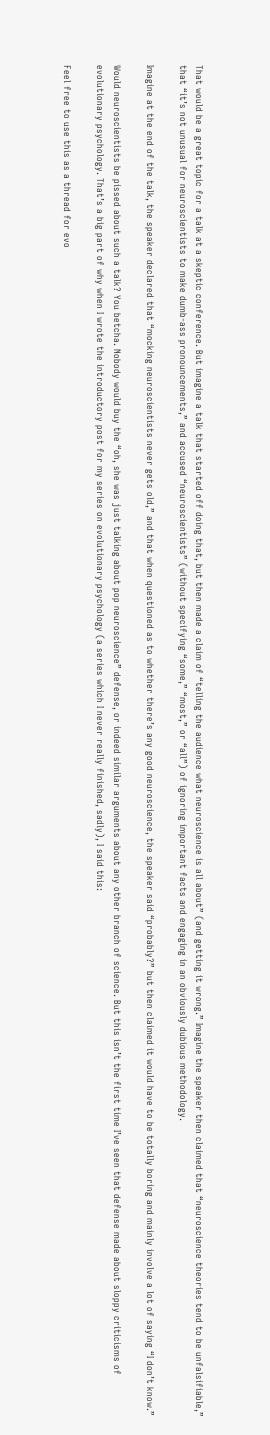That would be a great topic for a talk at a skeptic conference. But imagine a talk that started off doing that, but then made a claim of “telling the audience what neuroscience is all about” (and getting it wrong.” Imagine the speaker then claimed that “neuroscience theories tend to be unfalsifiable,” that “it’s not unusual for neuroscientists to make dumb-ass pronouncements,” and accused “neuroscientists” (without specifying “some,” “most,” or “all”) of ignoring important facts and engaging in an obviously dubious methodology.

Imagine at the end of the talk, the speaker declared that “mocking neuroscientists never gets old,” and that when questioned as to whether there’s any good neuroscience, the speaker said “probably?” but then claimed it would have to be totally boring and mainly involve a lot of saying “I don’t know.”

Would neuroscientists be pissed about such a talk? You betcha. Nobody would buy the “oh, she was just talking about pop neuroscience” defense, or indeed similar arguments about any other branch of science. But this isn’t the first time I’ve seen that defense made about sloppy criticisms of evolutionary psychology. That’s a big part of why when I wrote the introductory post for my series on evolutionary psychology (a series which I never really finished, sadly), I said this:

Feel free to use this as a thread for evo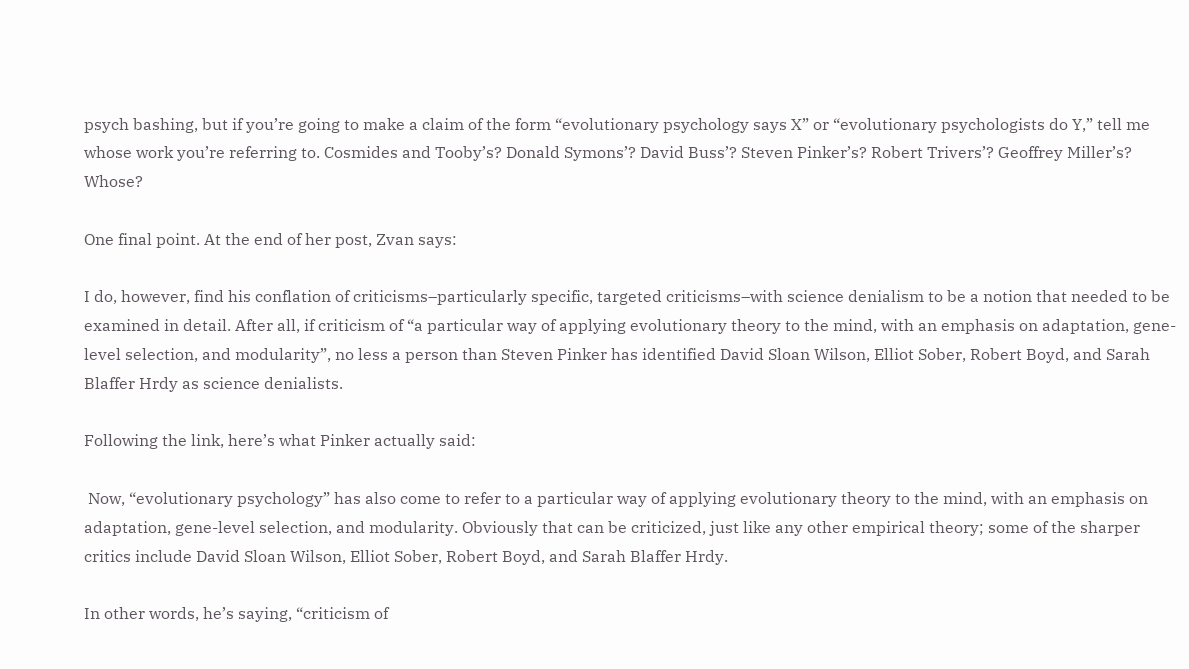psych bashing, but if you’re going to make a claim of the form “evolutionary psychology says X” or “evolutionary psychologists do Y,” tell me whose work you’re referring to. Cosmides and Tooby’s? Donald Symons’? David Buss’? Steven Pinker’s? Robert Trivers’? Geoffrey Miller’s? Whose?

One final point. At the end of her post, Zvan says:

I do, however, find his conflation of criticisms–particularly specific, targeted criticisms–with science denialism to be a notion that needed to be examined in detail. After all, if criticism of “a particular way of applying evolutionary theory to the mind, with an emphasis on adaptation, gene-level selection, and modularity”, no less a person than Steven Pinker has identified David Sloan Wilson, Elliot Sober, Robert Boyd, and Sarah Blaffer Hrdy as science denialists.

Following the link, here’s what Pinker actually said:

 Now, “evolutionary psychology” has also come to refer to a particular way of applying evolutionary theory to the mind, with an emphasis on adaptation, gene-level selection, and modularity. Obviously that can be criticized, just like any other empirical theory; some of the sharper critics include David Sloan Wilson, Elliot Sober, Robert Boyd, and Sarah Blaffer Hrdy.

In other words, he’s saying, “criticism of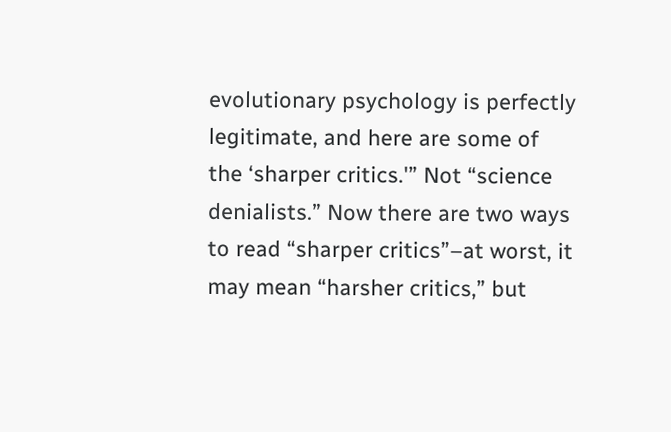evolutionary psychology is perfectly legitimate, and here are some of the ‘sharper critics.'” Not “science denialists.” Now there are two ways to read “sharper critics”–at worst, it may mean “harsher critics,” but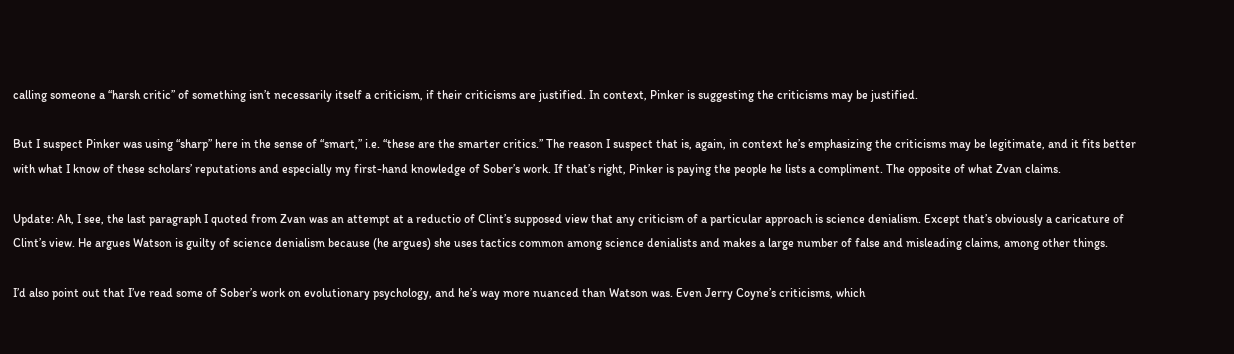calling someone a “harsh critic” of something isn’t necessarily itself a criticism, if their criticisms are justified. In context, Pinker is suggesting the criticisms may be justified.

But I suspect Pinker was using “sharp” here in the sense of “smart,” i.e. “these are the smarter critics.” The reason I suspect that is, again, in context he’s emphasizing the criticisms may be legitimate, and it fits better with what I know of these scholars’ reputations and especially my first-hand knowledge of Sober’s work. If that’s right, Pinker is paying the people he lists a compliment. The opposite of what Zvan claims.

Update: Ah, I see, the last paragraph I quoted from Zvan was an attempt at a reductio of Clint’s supposed view that any criticism of a particular approach is science denialism. Except that’s obviously a caricature of Clint’s view. He argues Watson is guilty of science denialism because (he argues) she uses tactics common among science denialists and makes a large number of false and misleading claims, among other things.

I’d also point out that I’ve read some of Sober’s work on evolutionary psychology, and he’s way more nuanced than Watson was. Even Jerry Coyne’s criticisms, which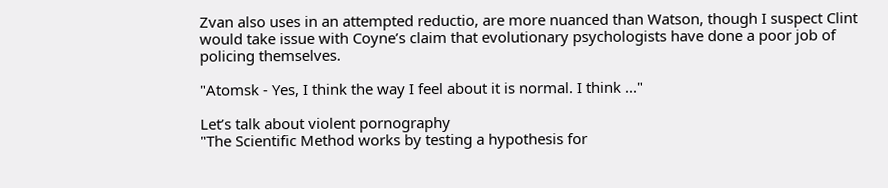Zvan also uses in an attempted reductio, are more nuanced than Watson, though I suspect Clint would take issue with Coyne’s claim that evolutionary psychologists have done a poor job of policing themselves.

"Atomsk - Yes, I think the way I feel about it is normal. I think ..."

Let’s talk about violent pornography
"The Scientific Method works by testing a hypothesis for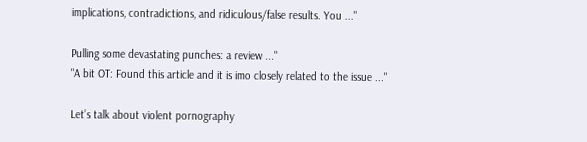implications, contradictions, and ridiculous/false results. You ..."

Pulling some devastating punches: a review ..."
"A bit OT: Found this article and it is imo closely related to the issue ..."

Let’s talk about violent pornography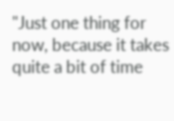"Just one thing for now, because it takes quite a bit of time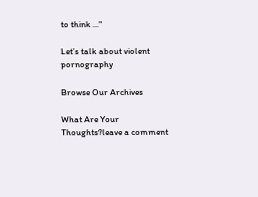to think ..."

Let’s talk about violent pornography

Browse Our Archives

What Are Your Thoughts?leave a comment